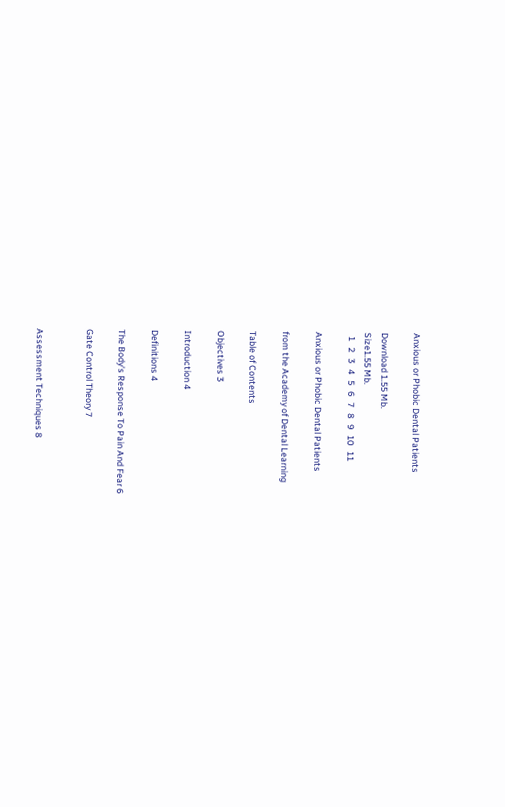Anxious or Phobic Dental Patients

Download 1.55 Mb.
Size1.55 Mb.
  1   2   3   4   5   6   7   8   9   10   11

Anxious or Phobic Dental Patients

from the Academy of Dental Learning

Table of Contents

Objectives 3

Introduction 4

Definitions 4

The Body's Response To Pain And Fear 6

Gate Control Theory 7


Assessment Techniques 8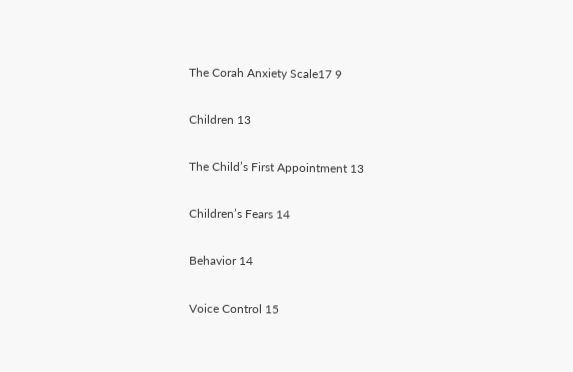The Corah Anxiety Scale17 9

Children 13

The Child’s First Appointment 13

Children’s Fears 14

Behavior 14

Voice Control 15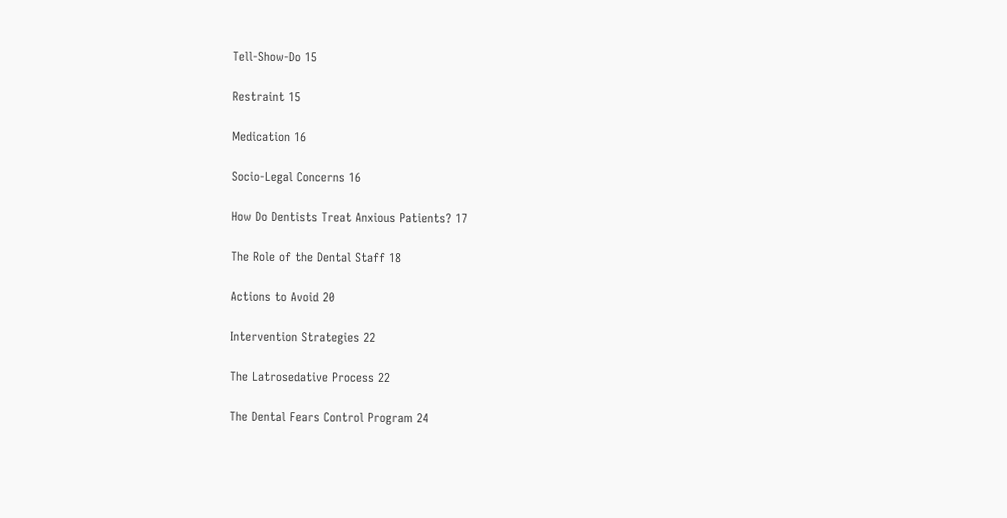Tell-Show-Do 15

Restraint 15

Medication 16

Socio-Legal Concerns 16

How Do Dentists Treat Anxious Patients? 17

The Role of the Dental Staff 18

Actions to Avoid 20

Intervention Strategies 22

The Latrosedative Process 22

The Dental Fears Control Program 24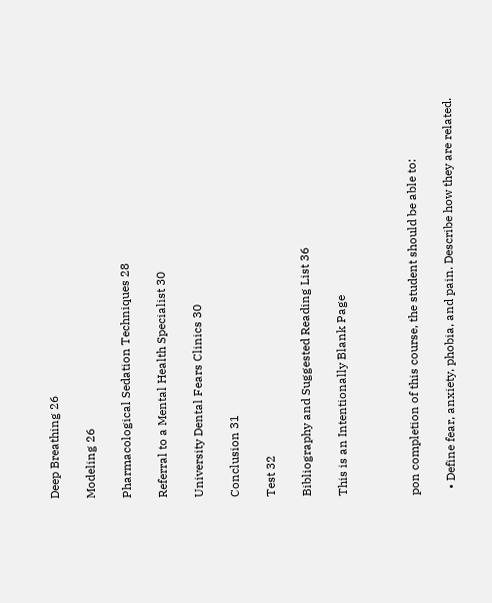Deep Breathing 26

Modeling 26

Pharmacological Sedation Techniques 28

Referral to a Mental Health Specialist 30

University Dental Fears Clinics 30

Conclusion 31

Test 32

Bibliography and Suggested Reading List 36

This is an Intentionally Blank Page



pon completion of this course, the student should be able to:

  • Define fear, anxiety, phobia, and pain. Describe how they are related.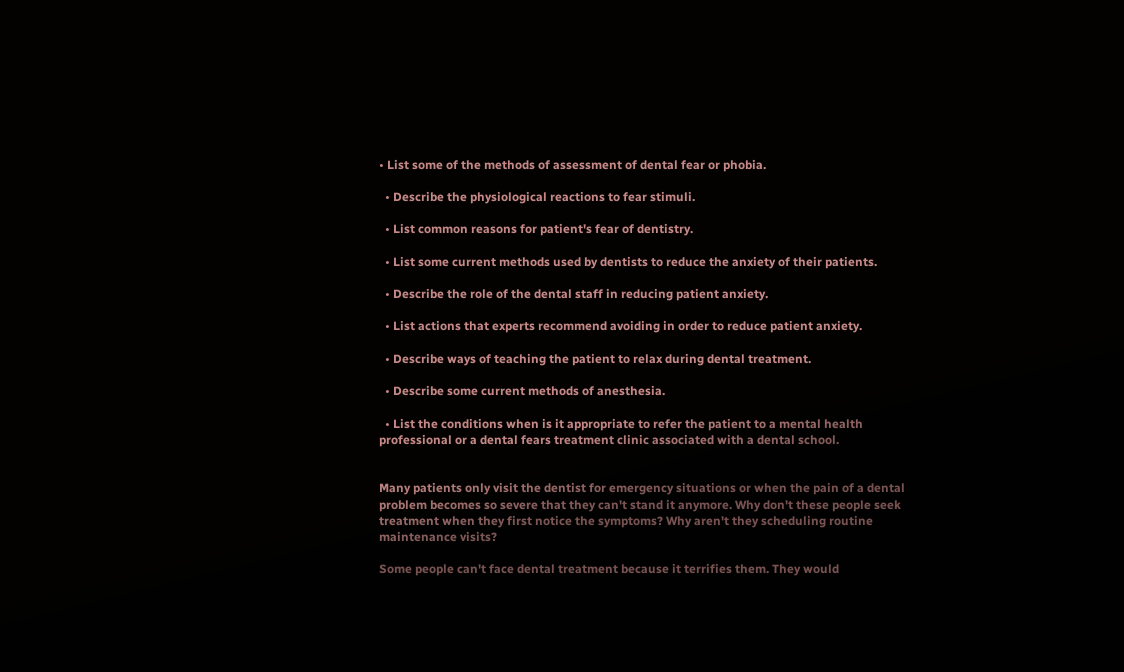• List some of the methods of assessment of dental fear or phobia.

  • Describe the physiological reactions to fear stimuli.

  • List common reasons for patient's fear of dentistry.

  • List some current methods used by dentists to reduce the anxiety of their patients.

  • Describe the role of the dental staff in reducing patient anxiety.

  • List actions that experts recommend avoiding in order to reduce patient anxiety.

  • Describe ways of teaching the patient to relax during dental treatment.

  • Describe some current methods of anesthesia.

  • List the conditions when is it appropriate to refer the patient to a mental health professional or a dental fears treatment clinic associated with a dental school.


Many patients only visit the dentist for emergency situations or when the pain of a dental problem becomes so severe that they can't stand it anymore. Why don't these people seek treatment when they first notice the symptoms? Why aren't they scheduling routine maintenance visits?

Some people can't face dental treatment because it terrifies them. They would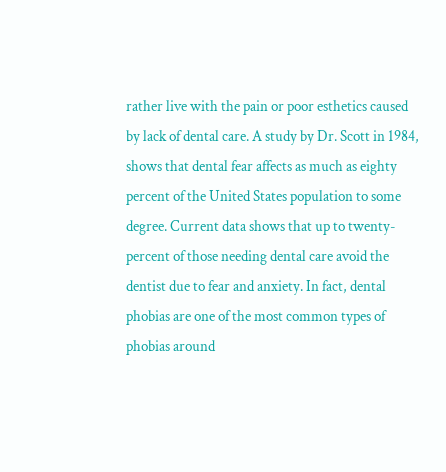rather live with the pain or poor esthetics caused by lack of dental care. A study by Dr. Scott in 1984, shows that dental fear affects as much as eighty percent of the United States population to some degree. Current data shows that up to twenty-percent of those needing dental care avoid the dentist due to fear and anxiety. In fact, dental phobias are one of the most common types of phobias around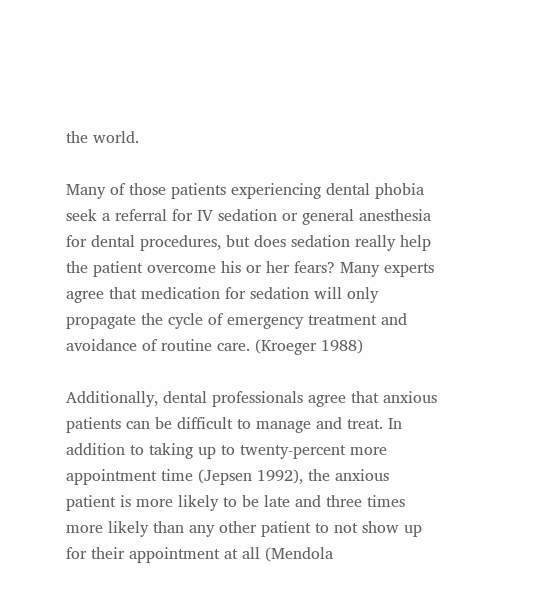the world.

Many of those patients experiencing dental phobia seek a referral for IV sedation or general anesthesia for dental procedures, but does sedation really help the patient overcome his or her fears? Many experts agree that medication for sedation will only propagate the cycle of emergency treatment and avoidance of routine care. (Kroeger 1988)

Additionally, dental professionals agree that anxious patients can be difficult to manage and treat. In addition to taking up to twenty-percent more appointment time (Jepsen 1992), the anxious patient is more likely to be late and three times more likely than any other patient to not show up for their appointment at all (Mendola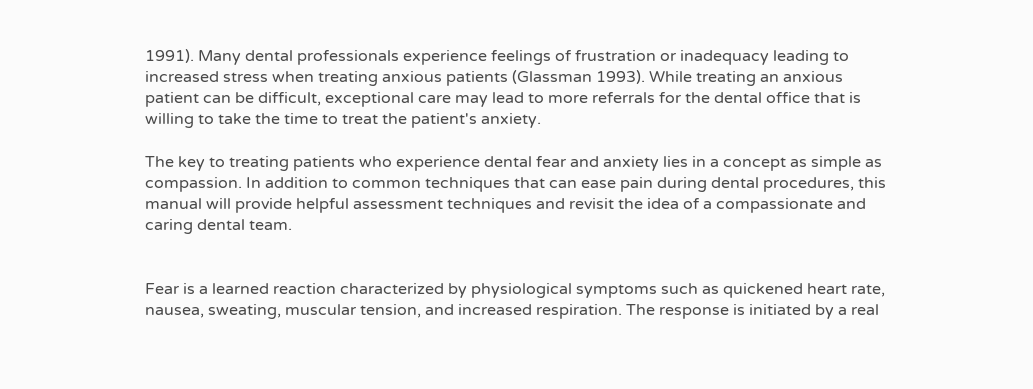1991). Many dental professionals experience feelings of frustration or inadequacy leading to increased stress when treating anxious patients (Glassman 1993). While treating an anxious patient can be difficult, exceptional care may lead to more referrals for the dental office that is willing to take the time to treat the patient's anxiety.

The key to treating patients who experience dental fear and anxiety lies in a concept as simple as compassion. In addition to common techniques that can ease pain during dental procedures, this manual will provide helpful assessment techniques and revisit the idea of a compassionate and caring dental team.


Fear is a learned reaction characterized by physiological symptoms such as quickened heart rate, nausea, sweating, muscular tension, and increased respiration. The response is initiated by a real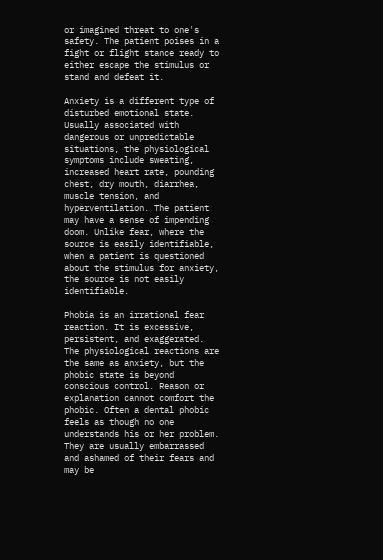or imagined threat to one's safety. The patient poises in a fight or flight stance ready to either escape the stimulus or stand and defeat it.

Anxiety is a different type of disturbed emotional state. Usually associated with dangerous or unpredictable situations, the physiological symptoms include sweating, increased heart rate, pounding chest, dry mouth, diarrhea, muscle tension, and hyperventilation. The patient may have a sense of impending doom. Unlike fear, where the source is easily identifiable, when a patient is questioned about the stimulus for anxiety, the source is not easily identifiable.

Phobia is an irrational fear reaction. It is excessive, persistent, and exaggerated. The physiological reactions are the same as anxiety, but the phobic state is beyond conscious control. Reason or explanation cannot comfort the phobic. Often a dental phobic feels as though no one understands his or her problem. They are usually embarrassed and ashamed of their fears and may be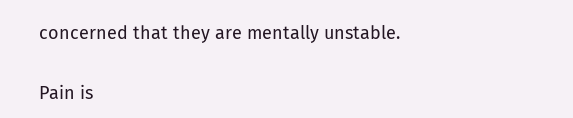concerned that they are mentally unstable.

Pain is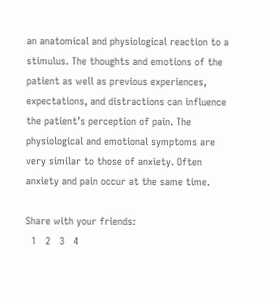an anatomical and physiological reaction to a stimulus. The thoughts and emotions of the patient as well as previous experiences, expectations, and distractions can influence the patient’s perception of pain. The physiological and emotional symptoms are very similar to those of anxiety. Often anxiety and pain occur at the same time.

Share with your friends:
  1   2   3   4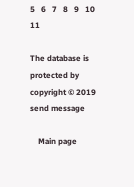5   6   7   8   9   10   11

The database is protected by copyright © 2019
send message

    Main page